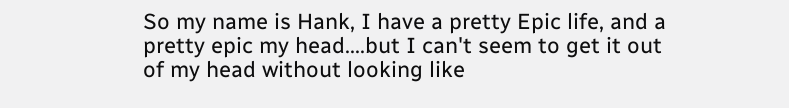So my name is Hank, I have a pretty Epic life, and a pretty epic my head....but I can't seem to get it out of my head without looking like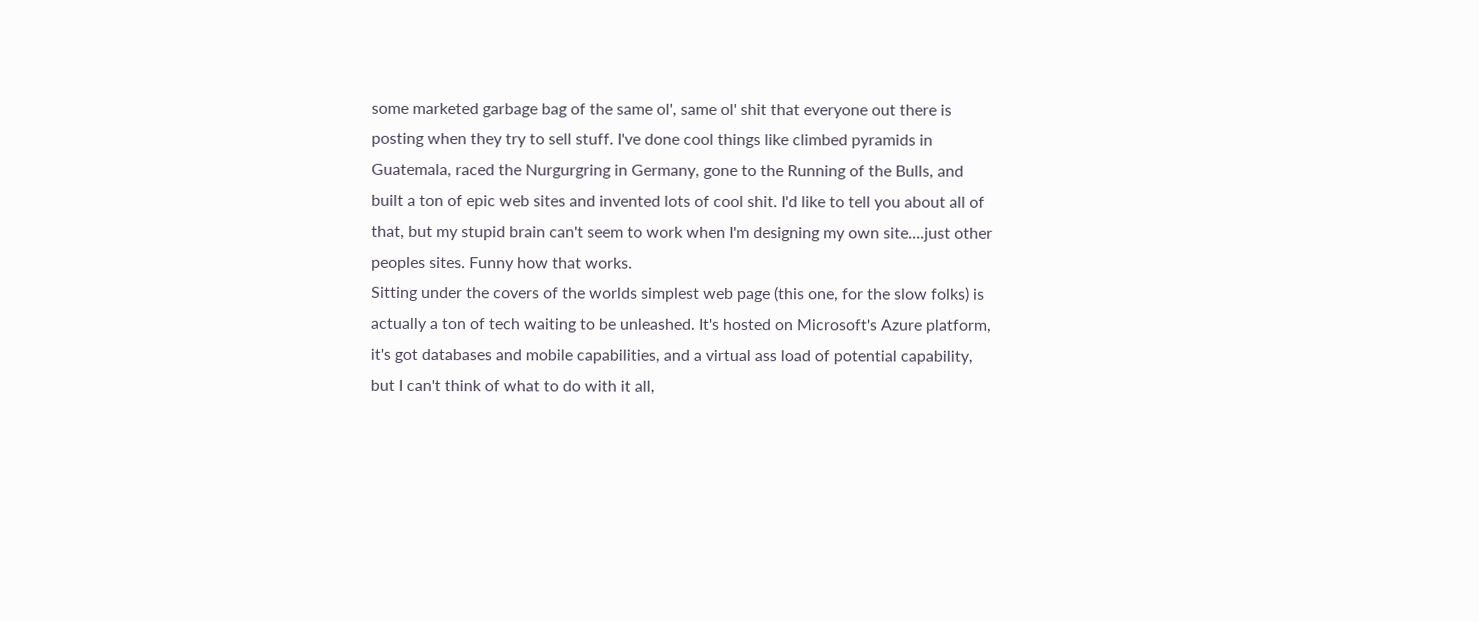some marketed garbage bag of the same ol', same ol' shit that everyone out there is posting when they try to sell stuff. I've done cool things like climbed pyramids in Guatemala, raced the Nurgurgring in Germany, gone to the Running of the Bulls, and built a ton of epic web sites and invented lots of cool shit. I'd like to tell you about all of that, but my stupid brain can't seem to work when I'm designing my own site....just other peoples sites. Funny how that works.
Sitting under the covers of the worlds simplest web page (this one, for the slow folks) is actually a ton of tech waiting to be unleashed. It's hosted on Microsoft's Azure platform, it's got databases and mobile capabilities, and a virtual ass load of potential capability, but I can't think of what to do with it all,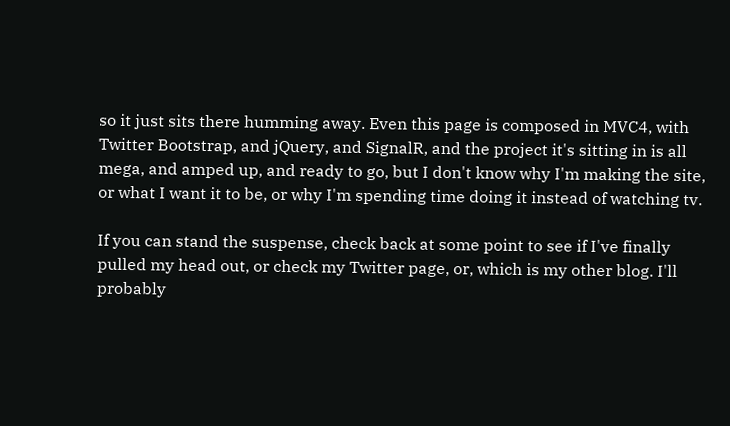so it just sits there humming away. Even this page is composed in MVC4, with Twitter Bootstrap, and jQuery, and SignalR, and the project it's sitting in is all mega, and amped up, and ready to go, but I don't know why I'm making the site, or what I want it to be, or why I'm spending time doing it instead of watching tv.

If you can stand the suspense, check back at some point to see if I've finally pulled my head out, or check my Twitter page, or, which is my other blog. I'll probably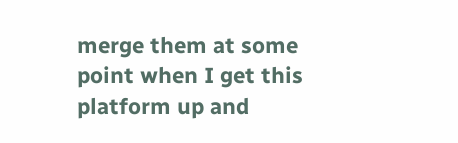merge them at some point when I get this platform up and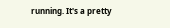running. It's a pretty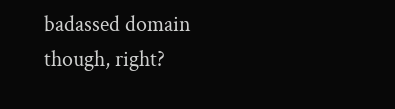badassed domain though, right?